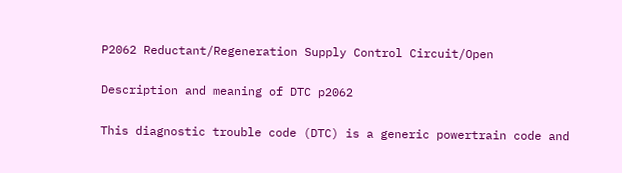P2062 Reductant/Regeneration Supply Control Circuit/Open

Description and meaning of DTC p2062

This diagnostic trouble code (DTC) is a generic powertrain code and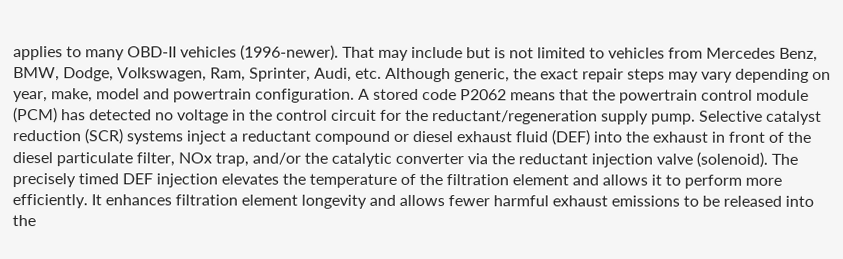applies to many OBD-II vehicles (1996-newer). That may include but is not limited to vehicles from Mercedes Benz, BMW, Dodge, Volkswagen, Ram, Sprinter, Audi, etc. Although generic, the exact repair steps may vary depending on year, make, model and powertrain configuration. A stored code P2062 means that the powertrain control module (PCM) has detected no voltage in the control circuit for the reductant/regeneration supply pump. Selective catalyst reduction (SCR) systems inject a reductant compound or diesel exhaust fluid (DEF) into the exhaust in front of the diesel particulate filter, NOx trap, and/or the catalytic converter via the reductant injection valve (solenoid). The precisely timed DEF injection elevates the temperature of the filtration element and allows it to perform more efficiently. It enhances filtration element longevity and allows fewer harmful exhaust emissions to be released into the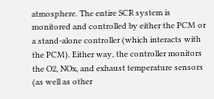atmosphere. The entire SCR system is monitored and controlled by either the PCM or a stand-alone controller (which interacts with the PCM). Either way, the controller monitors the O2, NOx, and exhaust temperature sensors (as well as other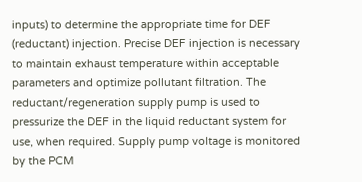inputs) to determine the appropriate time for DEF (reductant) injection. Precise DEF injection is necessary to maintain exhaust temperature within acceptable parameters and optimize pollutant filtration. The reductant/regeneration supply pump is used to pressurize the DEF in the liquid reductant system for use, when required. Supply pump voltage is monitored by the PCM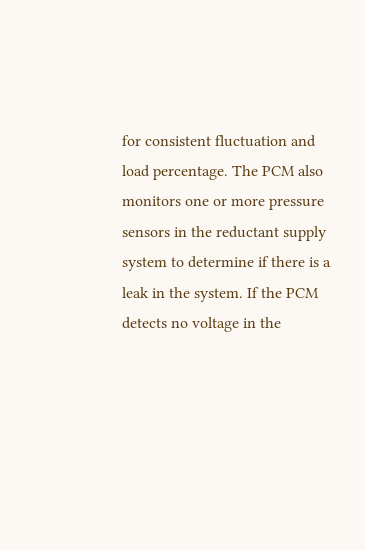for consistent fluctuation and load percentage. The PCM also monitors one or more pressure sensors in the reductant supply system to determine if there is a leak in the system. If the PCM detects no voltage in the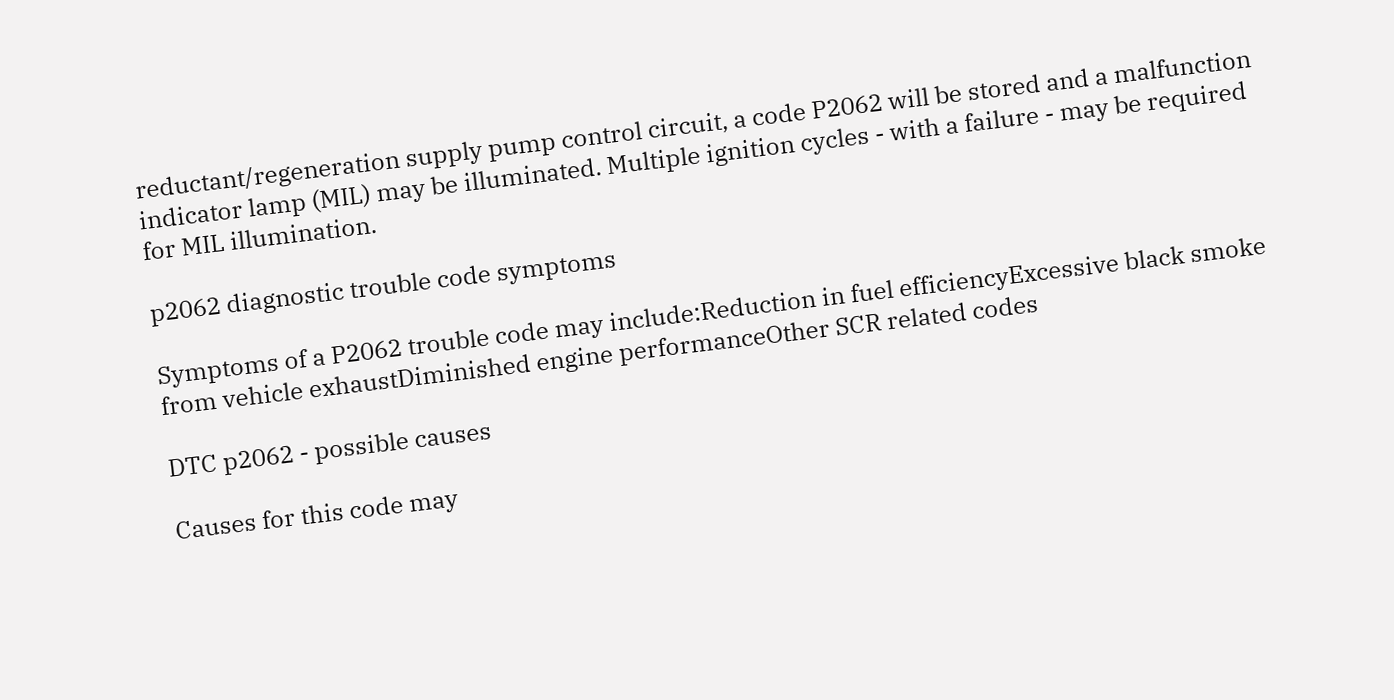reductant/regeneration supply pump control circuit, a code P2062 will be stored and a malfunction indicator lamp (MIL) may be illuminated. Multiple ignition cycles - with a failure - may be required for MIL illumination.

p2062 diagnostic trouble code symptoms

Symptoms of a P2062 trouble code may include:Reduction in fuel efficiencyExcessive black smoke from vehicle exhaustDiminished engine performanceOther SCR related codes

DTC p2062 - possible causes

Causes for this code may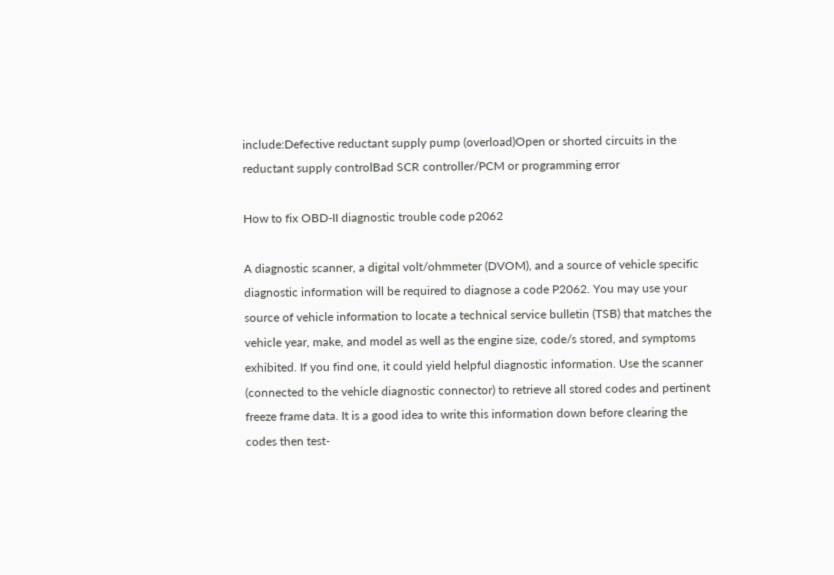include:Defective reductant supply pump (overload)Open or shorted circuits in the reductant supply controlBad SCR controller/PCM or programming error

How to fix OBD-II diagnostic trouble code p2062

A diagnostic scanner, a digital volt/ohmmeter (DVOM), and a source of vehicle specific diagnostic information will be required to diagnose a code P2062. You may use your source of vehicle information to locate a technical service bulletin (TSB) that matches the vehicle year, make, and model as well as the engine size, code/s stored, and symptoms exhibited. If you find one, it could yield helpful diagnostic information. Use the scanner (connected to the vehicle diagnostic connector) to retrieve all stored codes and pertinent freeze frame data. It is a good idea to write this information down before clearing the codes then test-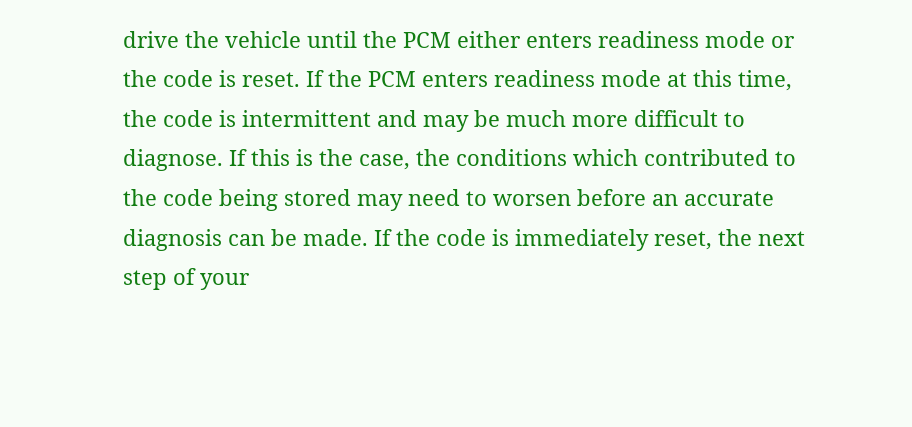drive the vehicle until the PCM either enters readiness mode or the code is reset. If the PCM enters readiness mode at this time, the code is intermittent and may be much more difficult to diagnose. If this is the case, the conditions which contributed to the code being stored may need to worsen before an accurate diagnosis can be made. If the code is immediately reset, the next step of your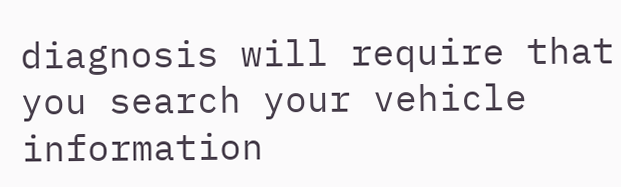diagnosis will require that you search your vehicle information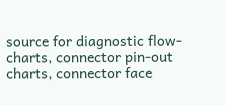source for diagnostic flow-charts, connector pin-out charts, connector face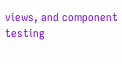views, and component testing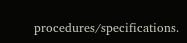procedures/specifications.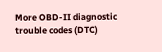More OBD-II diagnostic trouble codes (DTC)